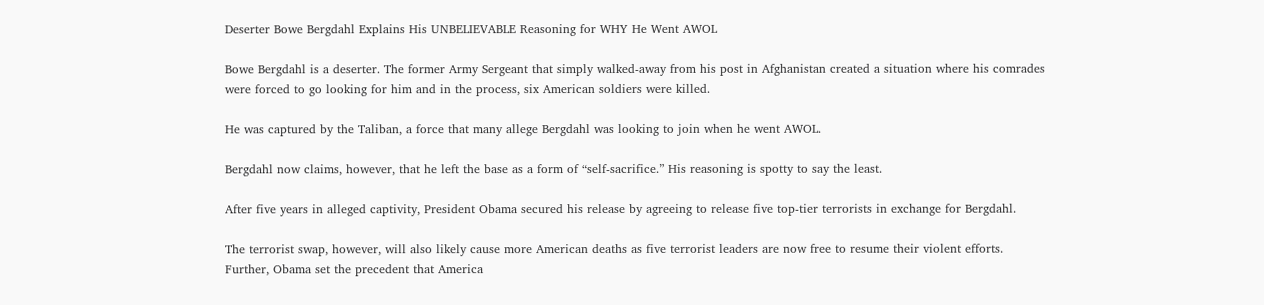Deserter Bowe Bergdahl Explains His UNBELIEVABLE Reasoning for WHY He Went AWOL

Bowe Bergdahl is a deserter. The former Army Sergeant that simply walked-away from his post in Afghanistan created a situation where his comrades were forced to go looking for him and in the process, six American soldiers were killed.

He was captured by the Taliban, a force that many allege Bergdahl was looking to join when he went AWOL.

Bergdahl now claims, however, that he left the base as a form of “self-sacrifice.” His reasoning is spotty to say the least.

After five years in alleged captivity, President Obama secured his release by agreeing to release five top-tier terrorists in exchange for Bergdahl.

The terrorist swap, however, will also likely cause more American deaths as five terrorist leaders are now free to resume their violent efforts. Further, Obama set the precedent that America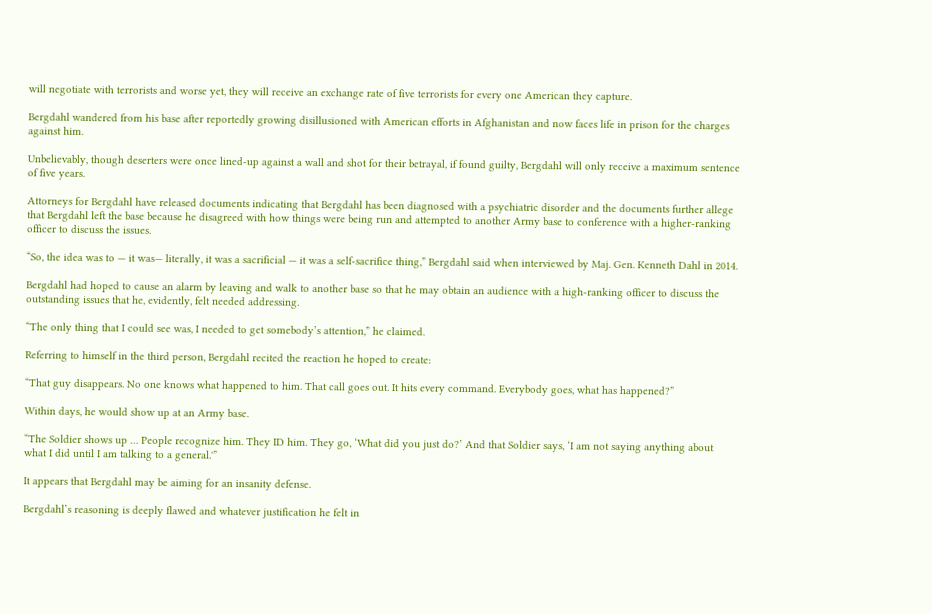will negotiate with terrorists and worse yet, they will receive an exchange rate of five terrorists for every one American they capture.

Bergdahl wandered from his base after reportedly growing disillusioned with American efforts in Afghanistan and now faces life in prison for the charges against him.

Unbelievably, though deserters were once lined-up against a wall and shot for their betrayal, if found guilty, Bergdahl will only receive a maximum sentence of five years.

Attorneys for Bergdahl have released documents indicating that Bergdahl has been diagnosed with a psychiatric disorder and the documents further allege that Bergdahl left the base because he disagreed with how things were being run and attempted to another Army base to conference with a higher-ranking officer to discuss the issues.

“So, the idea was to — it was— literally, it was a sacrificial — it was a self-sacrifice thing,” Bergdahl said when interviewed by Maj. Gen. Kenneth Dahl in 2014.

Bergdahl had hoped to cause an alarm by leaving and walk to another base so that he may obtain an audience with a high-ranking officer to discuss the outstanding issues that he, evidently, felt needed addressing.

“The only thing that I could see was, I needed to get somebody’s attention,” he claimed.

Referring to himself in the third person, Bergdahl recited the reaction he hoped to create:

“That guy disappears. No one knows what happened to him. That call goes out. It hits every command. Everybody goes, what has happened?”

Within days, he would show up at an Army base.

“The Soldier shows up … People recognize him. They ID him. They go, ‘What did you just do?’ And that Soldier says, ‘I am not saying anything about what I did until I am talking to a general.'”

It appears that Bergdahl may be aiming for an insanity defense.

Bergdahl’s reasoning is deeply flawed and whatever justification he felt in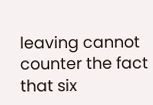leaving cannot counter the fact that six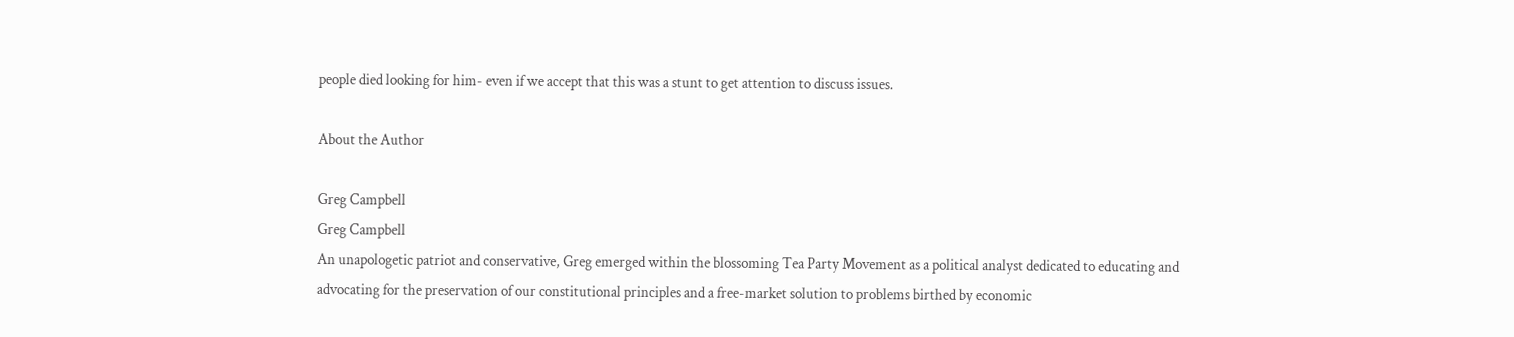people died looking for him- even if we accept that this was a stunt to get attention to discuss issues.

About the Author

Greg Campbell
Greg Campbell
An unapologetic patriot and conservative, Greg emerged within the blossoming Tea Party Movement as a political analyst dedicated to educating and advocating for the preservation of our constitutional principles and a free-market solution to problems birthed by economic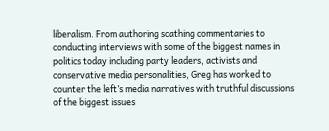liberalism. From authoring scathing commentaries to conducting interviews with some of the biggest names in politics today including party leaders, activists and conservative media personalities, Greg has worked to counter the left’s media narratives with truthful discussions of the biggest issues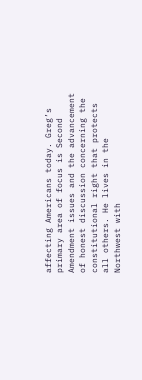affecting Americans today. Greg’s primary area of focus is Second Amendment issues and the advancement of honest discussion concerning the constitutional right that protects all others. He lives in the Northwest with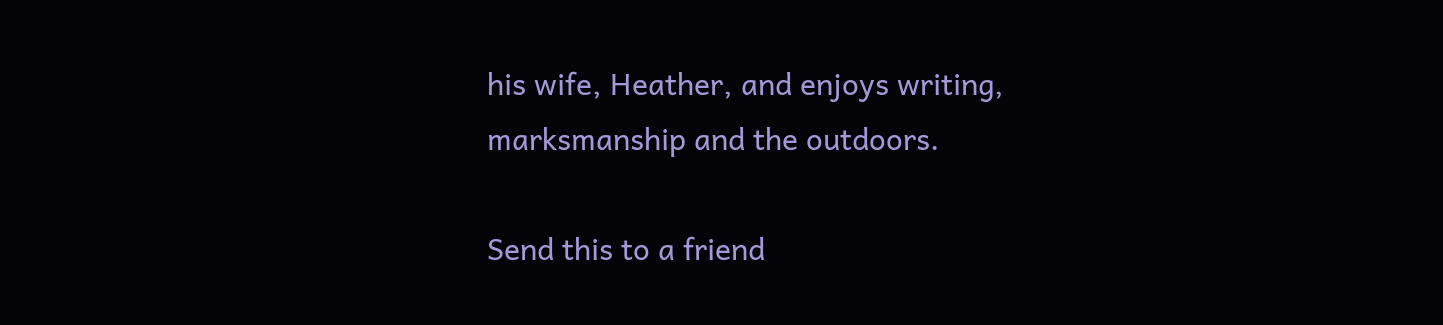his wife, Heather, and enjoys writing, marksmanship and the outdoors.

Send this to a friend